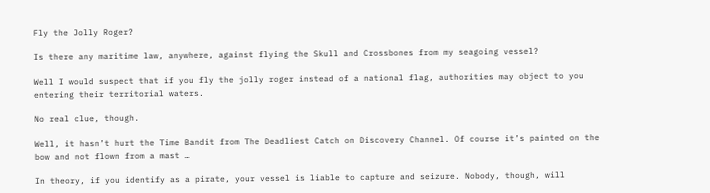Fly the Jolly Roger?

Is there any maritime law, anywhere, against flying the Skull and Crossbones from my seagoing vessel?

Well I would suspect that if you fly the jolly roger instead of a national flag, authorities may object to you entering their territorial waters.

No real clue, though.

Well, it hasn’t hurt the Time Bandit from The Deadliest Catch on Discovery Channel. Of course it’s painted on the bow and not flown from a mast …

In theory, if you identify as a pirate, your vessel is liable to capture and seizure. Nobody, though, will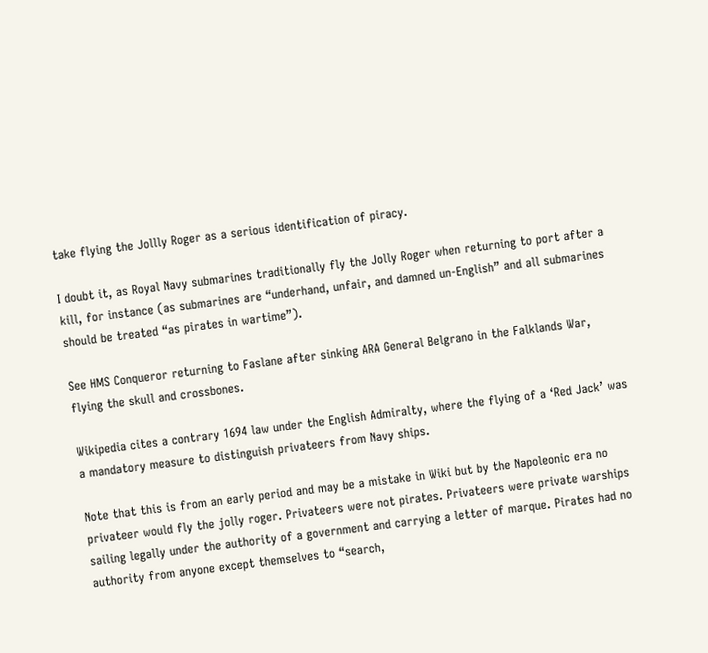take flying the Jollly Roger as a serious identification of piracy.

I doubt it, as Royal Navy submarines traditionally fly the Jolly Roger when returning to port after a kill, for instance (as submarines are “underhand, unfair, and damned un-English” and all submarines should be treated “as pirates in wartime”).

See HMS Conqueror returning to Faslane after sinking ARA General Belgrano in the Falklands War, flying the skull and crossbones.

Wikipedia cites a contrary 1694 law under the English Admiralty, where the flying of a ‘Red Jack’ was a mandatory measure to distinguish privateers from Navy ships.

Note that this is from an early period and may be a mistake in Wiki but by the Napoleonic era no privateer would fly the jolly roger. Privateers were not pirates. Privateers were private warships sailing legally under the authority of a government and carrying a letter of marque. Pirates had no authority from anyone except themselves to “search,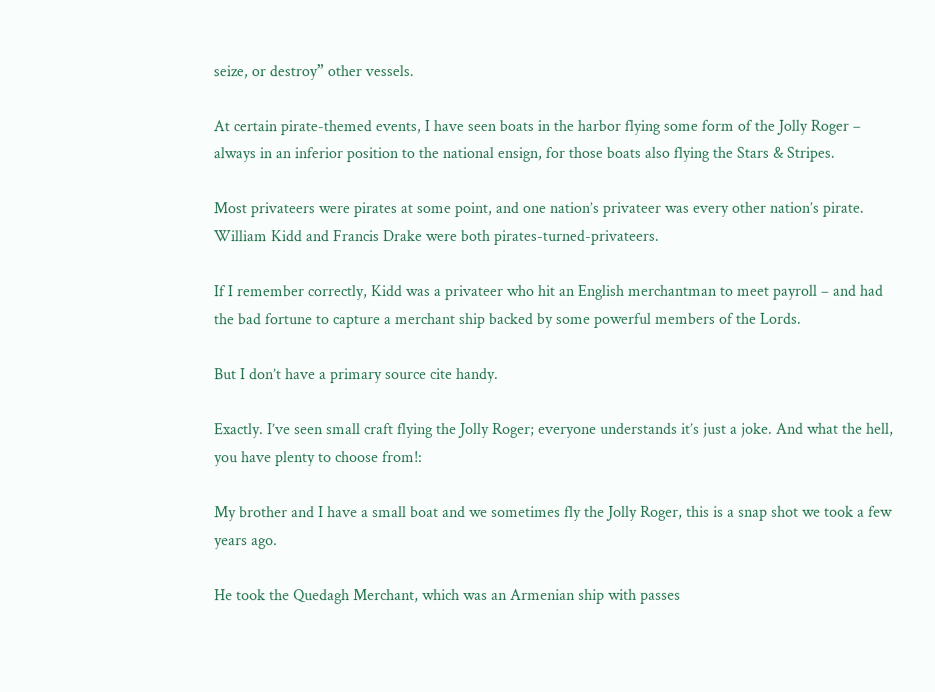seize, or destroy” other vessels.

At certain pirate-themed events, I have seen boats in the harbor flying some form of the Jolly Roger – always in an inferior position to the national ensign, for those boats also flying the Stars & Stripes.

Most privateers were pirates at some point, and one nation’s privateer was every other nation’s pirate. William Kidd and Francis Drake were both pirates-turned-privateers.

If I remember correctly, Kidd was a privateer who hit an English merchantman to meet payroll – and had the bad fortune to capture a merchant ship backed by some powerful members of the Lords.

But I don’t have a primary source cite handy.

Exactly. I’ve seen small craft flying the Jolly Roger; everyone understands it’s just a joke. And what the hell, you have plenty to choose from!:

My brother and I have a small boat and we sometimes fly the Jolly Roger, this is a snap shot we took a few years ago.

He took the Quedagh Merchant, which was an Armenian ship with passes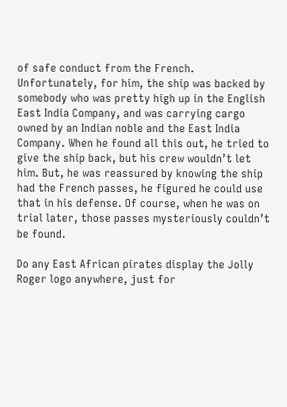of safe conduct from the French. Unfortunately, for him, the ship was backed by somebody who was pretty high up in the English East India Company, and was carrying cargo owned by an Indian noble and the East India Company. When he found all this out, he tried to give the ship back, but his crew wouldn’t let him. But, he was reassured by knowing the ship had the French passes, he figured he could use that in his defense. Of course, when he was on trial later, those passes mysteriously couldn’t be found.

Do any East African pirates display the Jolly Roger logo anywhere, just for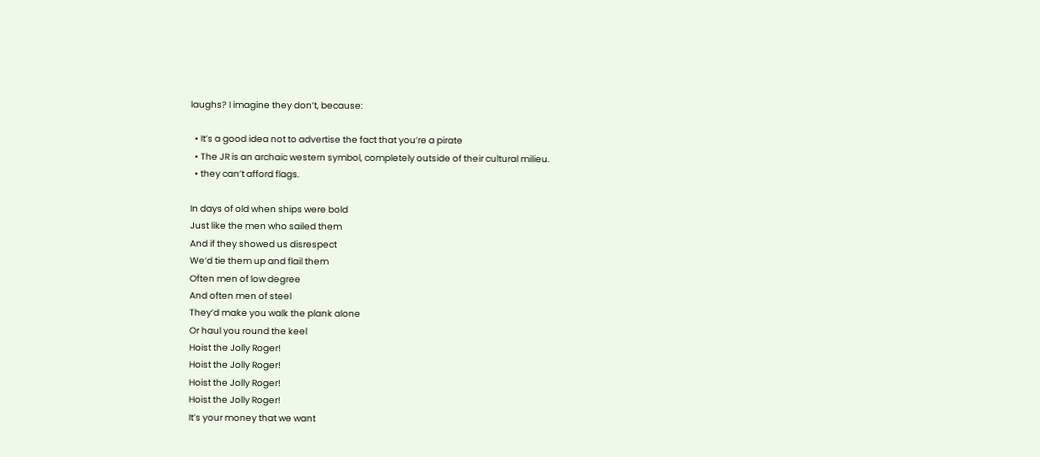laughs? I imagine they don’t, because:

  • It’s a good idea not to advertise the fact that you’re a pirate
  • The JR is an archaic western symbol, completely outside of their cultural milieu.
  • they can’t afford flags.

In days of old when ships were bold
Just like the men who sailed them
And if they showed us disrespect
We’d tie them up and flail them
Often men of low degree
And often men of steel
They’d make you walk the plank alone
Or haul you round the keel
Hoist the Jolly Roger!
Hoist the Jolly Roger!
Hoist the Jolly Roger!
Hoist the Jolly Roger!
It’s your money that we want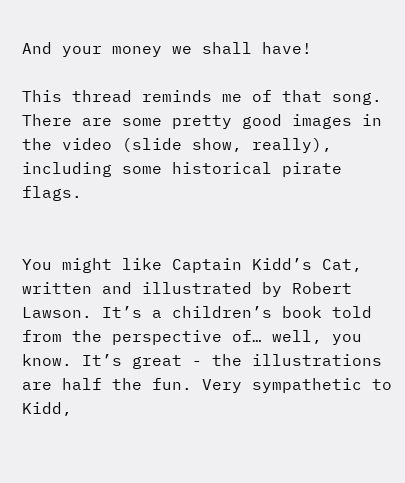And your money we shall have!

This thread reminds me of that song. There are some pretty good images in the video (slide show, really), including some historical pirate flags.


You might like Captain Kidd’s Cat, written and illustrated by Robert Lawson. It’s a children’s book told from the perspective of… well, you know. It’s great - the illustrations are half the fun. Very sympathetic to Kidd,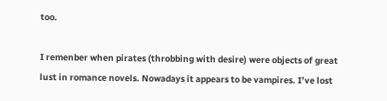too.

I remenber when pirates (throbbing with desire) were objects of great lust in romance novels. Nowadays it appears to be vampires. I’ve lost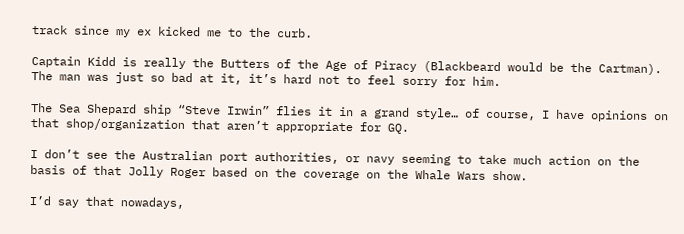track since my ex kicked me to the curb.

Captain Kidd is really the Butters of the Age of Piracy (Blackbeard would be the Cartman). The man was just so bad at it, it’s hard not to feel sorry for him.

The Sea Shepard ship “Steve Irwin” flies it in a grand style… of course, I have opinions on that shop/organization that aren’t appropriate for GQ.

I don’t see the Australian port authorities, or navy seeming to take much action on the basis of that Jolly Roger based on the coverage on the Whale Wars show.

I’d say that nowadays,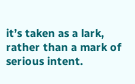it’s taken as a lark, rather than a mark of serious intent.